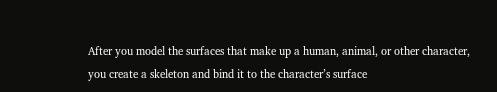After you model the surfaces that make up a human, animal, or other character, you create a skeleton and bind it to the character’s surface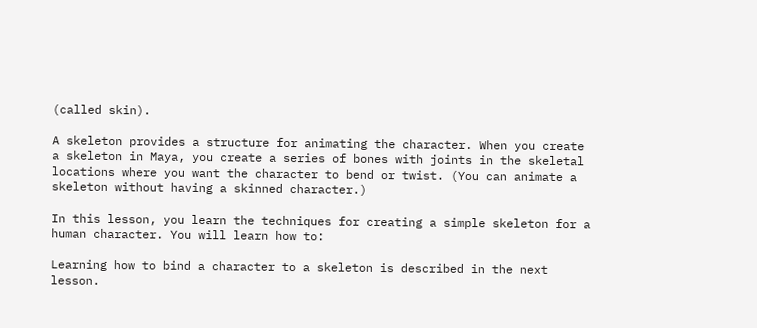(called skin).

A skeleton provides a structure for animating the character. When you create a skeleton in Maya, you create a series of bones with joints in the skeletal locations where you want the character to bend or twist. (You can animate a skeleton without having a skinned character.)

In this lesson, you learn the techniques for creating a simple skeleton for a human character. You will learn how to:

Learning how to bind a character to a skeleton is described in the next lesson.